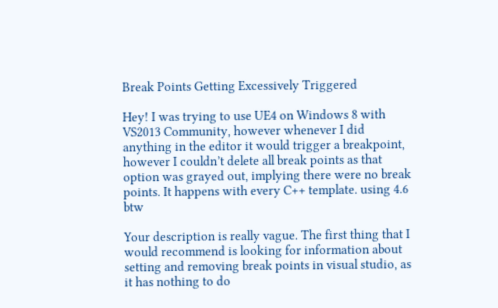Break Points Getting Excessively Triggered

Hey! I was trying to use UE4 on Windows 8 with VS2013 Community, however whenever I did anything in the editor it would trigger a breakpoint, however I couldn’t delete all break points as that option was grayed out, implying there were no break points. It happens with every C++ template. using 4.6 btw

Your description is really vague. The first thing that I would recommend is looking for information about setting and removing break points in visual studio, as it has nothing to do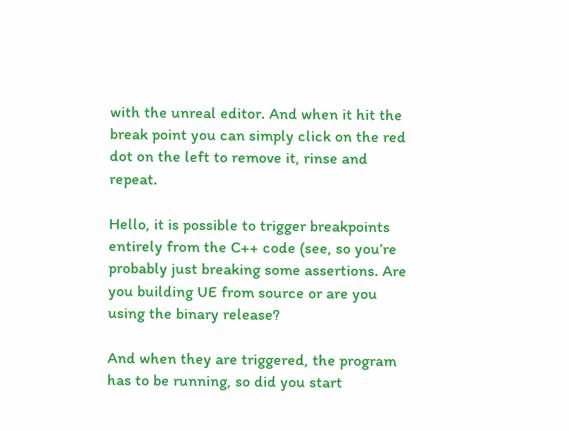with the unreal editor. And when it hit the break point you can simply click on the red dot on the left to remove it, rinse and repeat.

Hello, it is possible to trigger breakpoints entirely from the C++ code (see, so you’re probably just breaking some assertions. Are you building UE from source or are you using the binary release?

And when they are triggered, the program has to be running, so did you start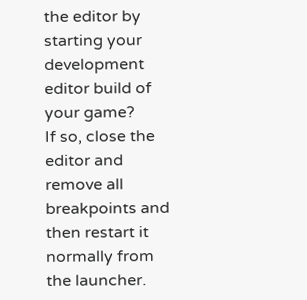the editor by starting your development editor build of your game?
If so, close the editor and remove all breakpoints and then restart it normally from the launcher.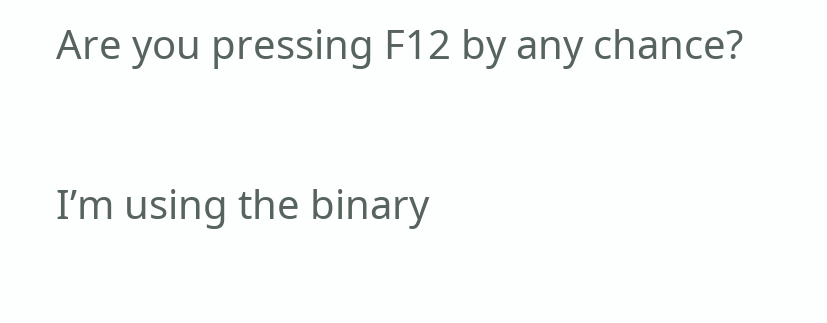Are you pressing F12 by any chance?

I’m using the binary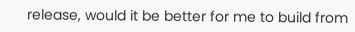release, would it be better for me to build from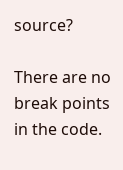source?

There are no break points in the code.